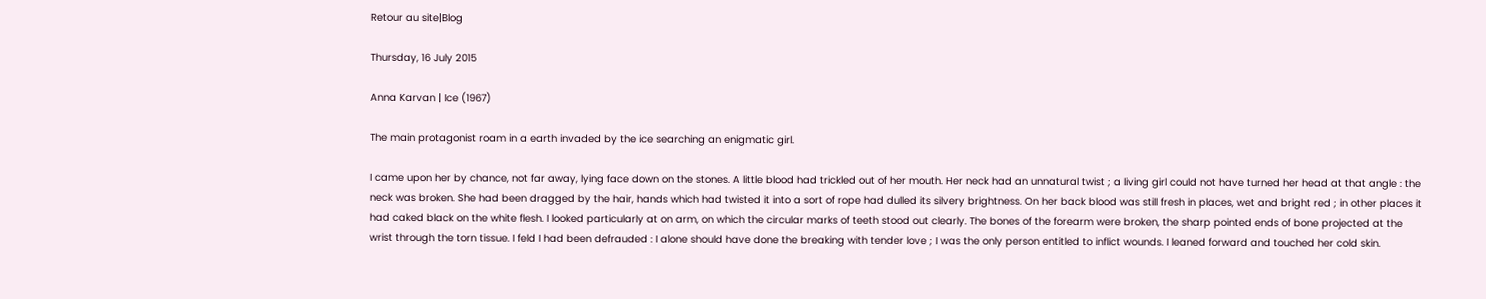Retour au site|Blog

Thursday, 16 July 2015

Anna Karvan | Ice (1967)

The main protagonist roam in a earth invaded by the ice searching an enigmatic girl.

I came upon her by chance, not far away, lying face down on the stones. A little blood had trickled out of her mouth. Her neck had an unnatural twist ; a living girl could not have turned her head at that angle : the neck was broken. She had been dragged by the hair, hands which had twisted it into a sort of rope had dulled its silvery brightness. On her back blood was still fresh in places, wet and bright red ; in other places it had caked black on the white flesh. I looked particularly at on arm, on which the circular marks of teeth stood out clearly. The bones of the forearm were broken, the sharp pointed ends of bone projected at the wrist through the torn tissue. I feld I had been defrauded : I alone should have done the breaking with tender love ; I was the only person entitled to inflict wounds. I leaned forward and touched her cold skin.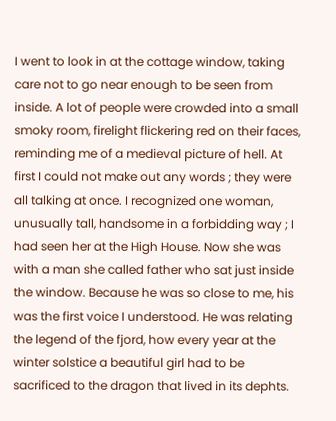I went to look in at the cottage window, taking care not to go near enough to be seen from inside. A lot of people were crowded into a small smoky room, firelight flickering red on their faces, reminding me of a medieval picture of hell. At first I could not make out any words ; they were all talking at once. I recognized one woman, unusually tall, handsome in a forbidding way ; I had seen her at the High House. Now she was with a man she called father who sat just inside the window. Because he was so close to me, his was the first voice I understood. He was relating the legend of the fjord, how every year at the winter solstice a beautiful girl had to be sacrificed to the dragon that lived in its dephts.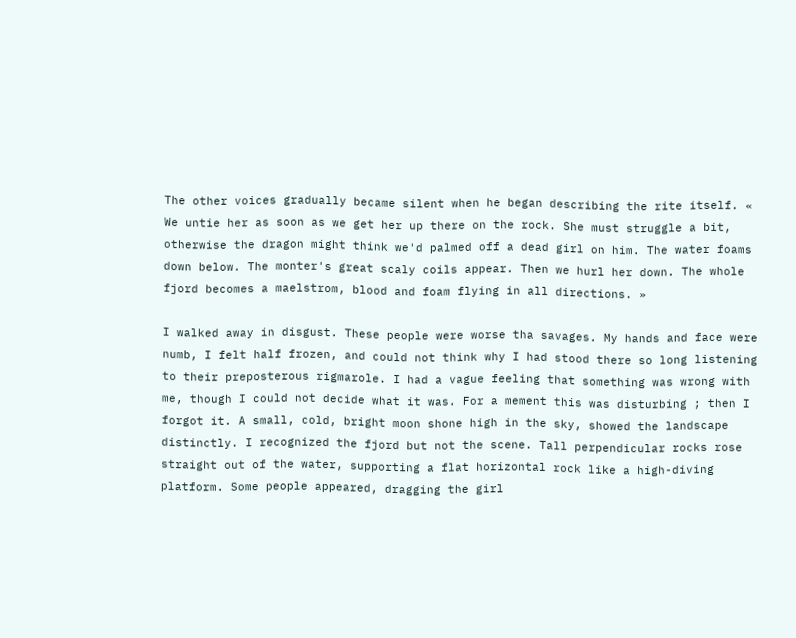The other voices gradually became silent when he began describing the rite itself. « We untie her as soon as we get her up there on the rock. She must struggle a bit, otherwise the dragon might think we'd palmed off a dead girl on him. The water foams down below. The monter's great scaly coils appear. Then we hurl her down. The whole fjord becomes a maelstrom, blood and foam flying in all directions. »

I walked away in disgust. These people were worse tha savages. My hands and face were numb, I felt half frozen, and could not think why I had stood there so long listening to their preposterous rigmarole. I had a vague feeling that something was wrong with me, though I could not decide what it was. For a mement this was disturbing ; then I forgot it. A small, cold, bright moon shone high in the sky, showed the landscape distinctly. I recognized the fjord but not the scene. Tall perpendicular rocks rose straight out of the water, supporting a flat horizontal rock like a high-diving platform. Some people appeared, dragging the girl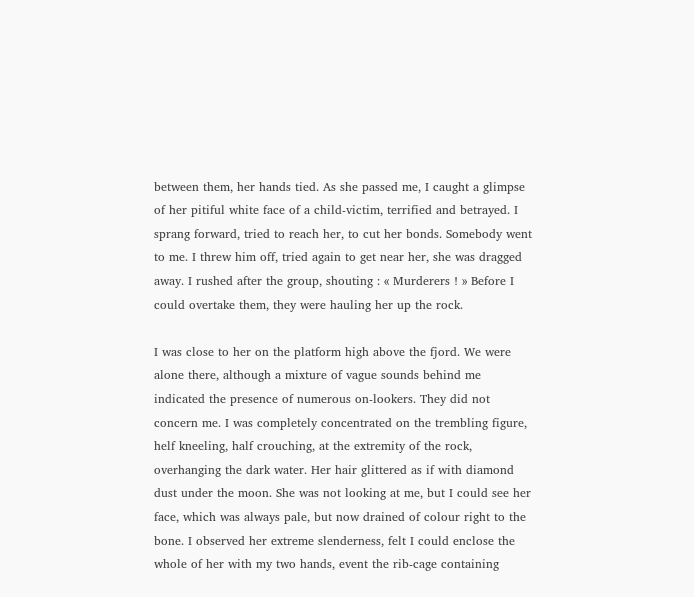between them, her hands tied. As she passed me, I caught a glimpse of her pitiful white face of a child-victim, terrified and betrayed. I sprang forward, tried to reach her, to cut her bonds. Somebody went to me. I threw him off, tried again to get near her, she was dragged away. I rushed after the group, shouting : « Murderers ! » Before I could overtake them, they were hauling her up the rock.

I was close to her on the platform high above the fjord. We were alone there, although a mixture of vague sounds behind me indicated the presence of numerous on-lookers. They did not concern me. I was completely concentrated on the trembling figure, helf kneeling, half crouching, at the extremity of the rock, overhanging the dark water. Her hair glittered as if with diamond dust under the moon. She was not looking at me, but I could see her face, which was always pale, but now drained of colour right to the bone. I observed her extreme slenderness, felt I could enclose the whole of her with my two hands, event the rib-cage containing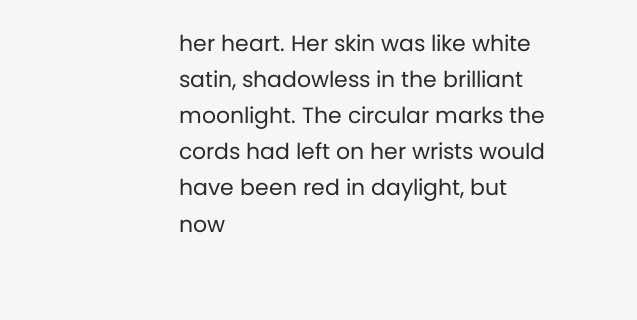her heart. Her skin was like white satin, shadowless in the brilliant moonlight. The circular marks the cords had left on her wrists would have been red in daylight, but now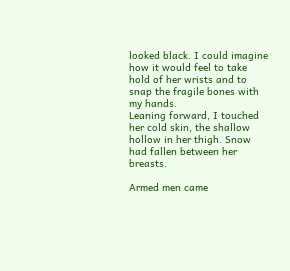looked black. I could imagine how it would feel to take hold of her wrists and to snap the fragile bones with my hands.
Leaning forward, I touched her cold skin, the shallow hollow in her thigh. Snow had fallen between her breasts.

Armed men came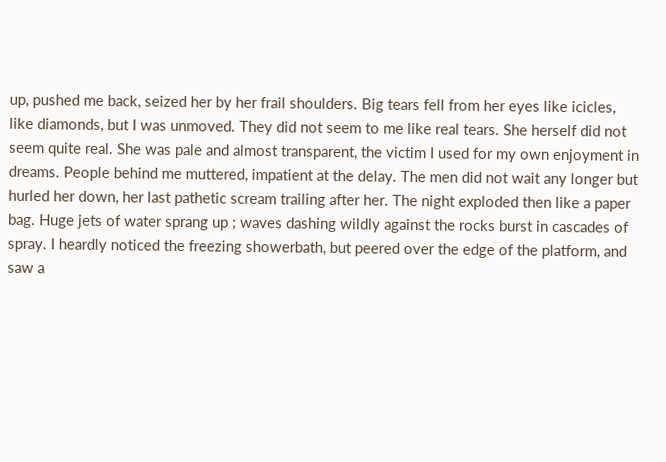up, pushed me back, seized her by her frail shoulders. Big tears fell from her eyes like icicles, like diamonds, but I was unmoved. They did not seem to me like real tears. She herself did not seem quite real. She was pale and almost transparent, the victim I used for my own enjoyment in dreams. People behind me muttered, impatient at the delay. The men did not wait any longer but hurled her down, her last pathetic scream trailing after her. The night exploded then like a paper bag. Huge jets of water sprang up ; waves dashing wildly against the rocks burst in cascades of spray. I heardly noticed the freezing showerbath, but peered over the edge of the platform, and saw a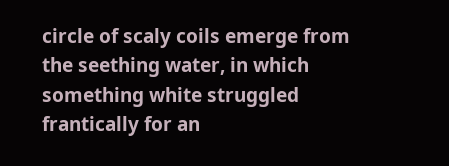circle of scaly coils emerge from the seething water, in which something white struggled frantically for an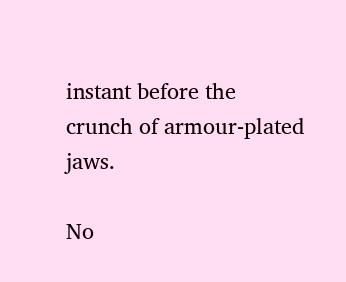instant before the crunch of armour-plated jaws.

No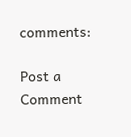comments:

Post a Comment